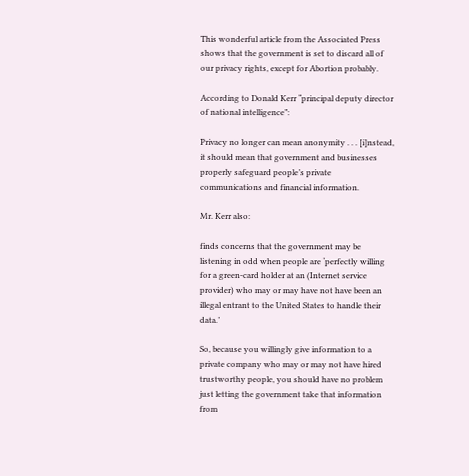This wonderful article from the Associated Press shows that the government is set to discard all of our privacy rights, except for Abortion probably.

According to Donald Kerr “principal deputy director of national intelligence”:

Privacy no longer can mean anonymity . . . [i]nstead, it should mean that government and businesses properly safeguard people’s private communications and financial information.

Mr. Kerr also:

finds concerns that the government may be listening in odd when people are ‘perfectly willing for a green-card holder at an (Internet service provider) who may or may have not have been an illegal entrant to the United States to handle their data.’

So, because you willingly give information to a private company who may or may not have hired trustworthy people, you should have no problem just letting the government take that information from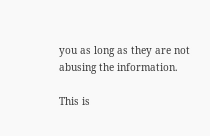you as long as they are not abusing the information.

This is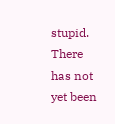stupid.  There has not yet been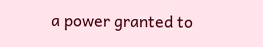a power granted to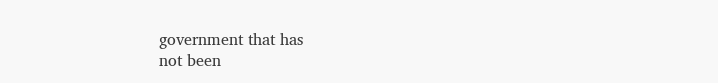government that has
not been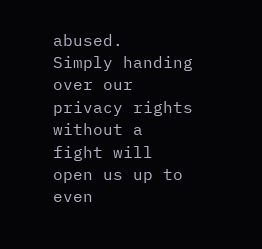abused.  Simply handing over our privacy rights without a fight will
open us up to even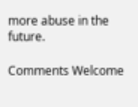more abuse in the future.

Comments Welcome